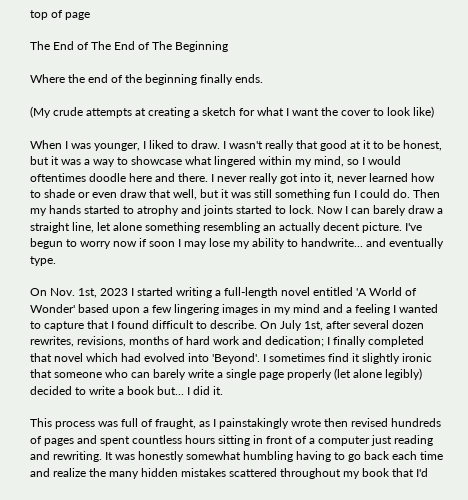top of page

The End of The End of The Beginning

Where the end of the beginning finally ends.

(My crude attempts at creating a sketch for what I want the cover to look like)

When I was younger, I liked to draw. I wasn't really that good at it to be honest, but it was a way to showcase what lingered within my mind, so I would oftentimes doodle here and there. I never really got into it, never learned how to shade or even draw that well, but it was still something fun I could do. Then my hands started to atrophy and joints started to lock. Now I can barely draw a straight line, let alone something resembling an actually decent picture. I've begun to worry now if soon I may lose my ability to handwrite... and eventually type.

On Nov. 1st, 2023 I started writing a full-length novel entitled 'A World of Wonder' based upon a few lingering images in my mind and a feeling I wanted to capture that I found difficult to describe. On July 1st, after several dozen rewrites, revisions, months of hard work and dedication; I finally completed that novel which had evolved into 'Beyond'. I sometimes find it slightly ironic that someone who can barely write a single page properly (let alone legibly) decided to write a book but... I did it.

This process was full of fraught, as I painstakingly wrote then revised hundreds of pages and spent countless hours sitting in front of a computer just reading and rewriting. It was honestly somewhat humbling having to go back each time and realize the many hidden mistakes scattered throughout my book that I'd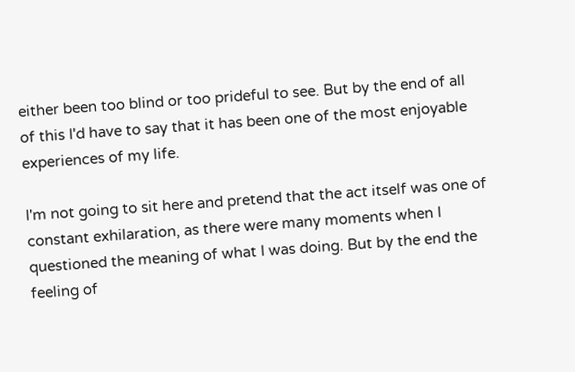either been too blind or too prideful to see. But by the end of all of this I'd have to say that it has been one of the most enjoyable experiences of my life.

I'm not going to sit here and pretend that the act itself was one of constant exhilaration, as there were many moments when I questioned the meaning of what I was doing. But by the end the feeling of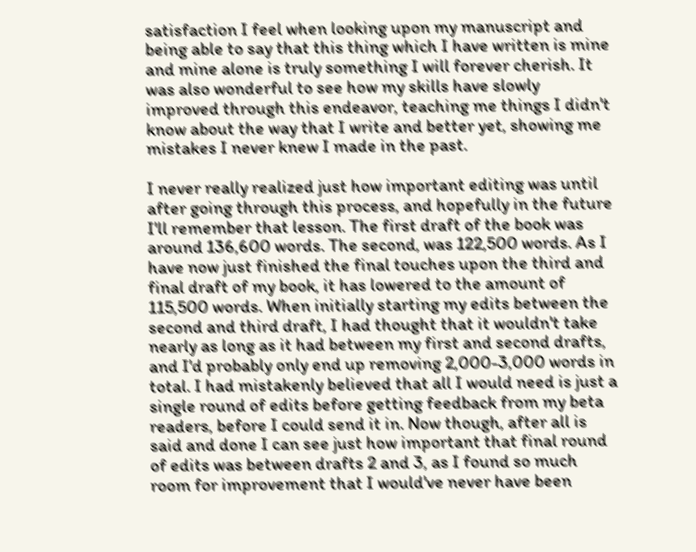satisfaction I feel when looking upon my manuscript and being able to say that this thing which I have written is mine and mine alone is truly something I will forever cherish. It was also wonderful to see how my skills have slowly improved through this endeavor, teaching me things I didn't know about the way that I write and better yet, showing me mistakes I never knew I made in the past.

I never really realized just how important editing was until after going through this process, and hopefully in the future I'll remember that lesson. The first draft of the book was around 136,600 words. The second, was 122,500 words. As I have now just finished the final touches upon the third and final draft of my book, it has lowered to the amount of 115,500 words. When initially starting my edits between the second and third draft, I had thought that it wouldn't take nearly as long as it had between my first and second drafts, and I'd probably only end up removing 2,000-3,000 words in total. I had mistakenly believed that all I would need is just a single round of edits before getting feedback from my beta readers, before I could send it in. Now though, after all is said and done I can see just how important that final round of edits was between drafts 2 and 3, as I found so much room for improvement that I would've never have been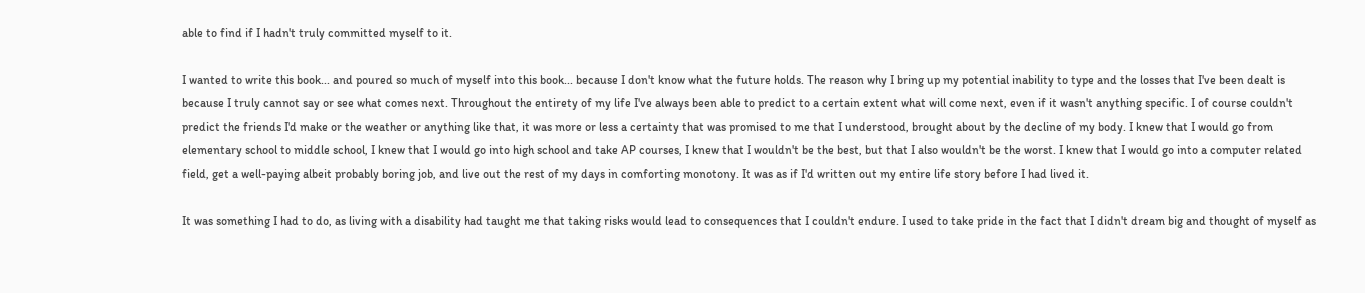able to find if I hadn't truly committed myself to it.

I wanted to write this book... and poured so much of myself into this book... because I don't know what the future holds. The reason why I bring up my potential inability to type and the losses that I've been dealt is because I truly cannot say or see what comes next. Throughout the entirety of my life I've always been able to predict to a certain extent what will come next, even if it wasn't anything specific. I of course couldn't predict the friends I'd make or the weather or anything like that, it was more or less a certainty that was promised to me that I understood, brought about by the decline of my body. I knew that I would go from elementary school to middle school, I knew that I would go into high school and take AP courses, I knew that I wouldn't be the best, but that I also wouldn't be the worst. I knew that I would go into a computer related field, get a well-paying albeit probably boring job, and live out the rest of my days in comforting monotony. It was as if I'd written out my entire life story before I had lived it.

It was something I had to do, as living with a disability had taught me that taking risks would lead to consequences that I couldn't endure. I used to take pride in the fact that I didn't dream big and thought of myself as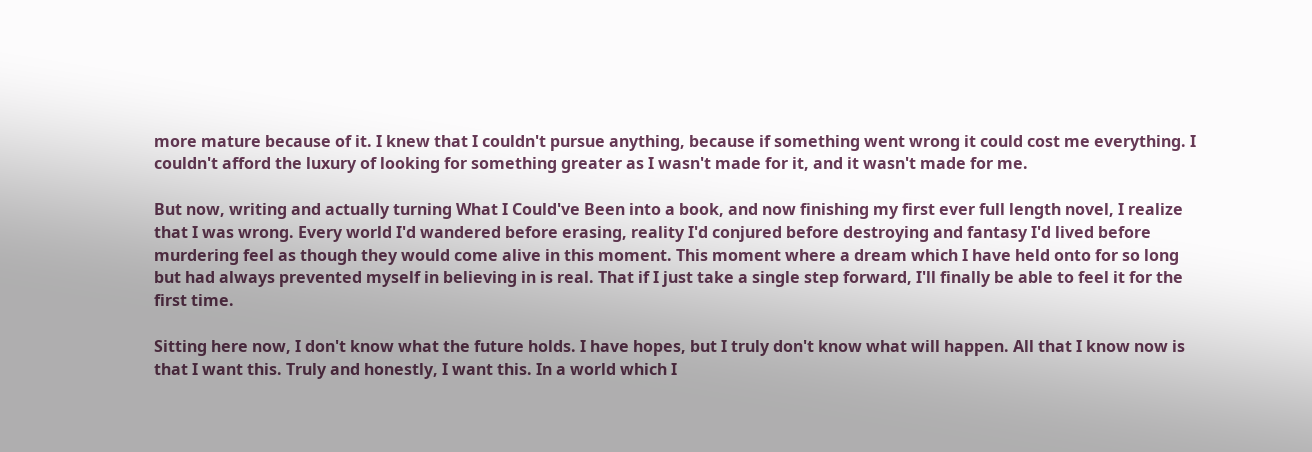more mature because of it. I knew that I couldn't pursue anything, because if something went wrong it could cost me everything. I couldn't afford the luxury of looking for something greater as I wasn't made for it, and it wasn't made for me.

But now, writing and actually turning What I Could've Been into a book, and now finishing my first ever full length novel, I realize that I was wrong. Every world I'd wandered before erasing, reality I'd conjured before destroying and fantasy I'd lived before murdering feel as though they would come alive in this moment. This moment where a dream which I have held onto for so long but had always prevented myself in believing in is real. That if I just take a single step forward, I'll finally be able to feel it for the first time.

Sitting here now, I don't know what the future holds. I have hopes, but I truly don't know what will happen. All that I know now is that I want this. Truly and honestly, I want this. In a world which I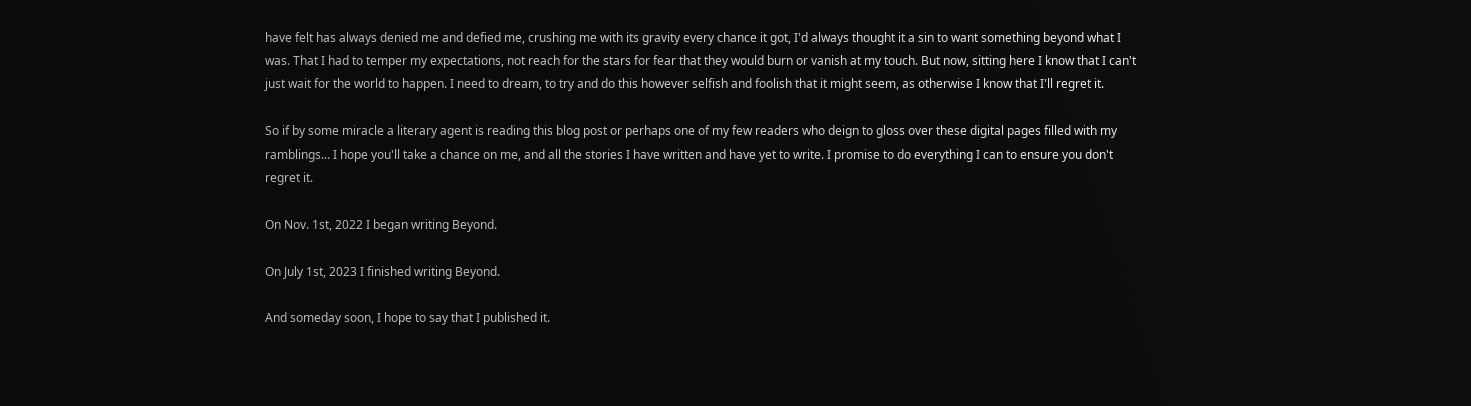have felt has always denied me and defied me, crushing me with its gravity every chance it got, I'd always thought it a sin to want something beyond what I was. That I had to temper my expectations, not reach for the stars for fear that they would burn or vanish at my touch. But now, sitting here I know that I can't just wait for the world to happen. I need to dream, to try and do this however selfish and foolish that it might seem, as otherwise I know that I'll regret it.

So if by some miracle a literary agent is reading this blog post or perhaps one of my few readers who deign to gloss over these digital pages filled with my ramblings... I hope you'll take a chance on me, and all the stories I have written and have yet to write. I promise to do everything I can to ensure you don't regret it.

On Nov. 1st, 2022 I began writing Beyond.

On July 1st, 2023 I finished writing Beyond.

And someday soon, I hope to say that I published it.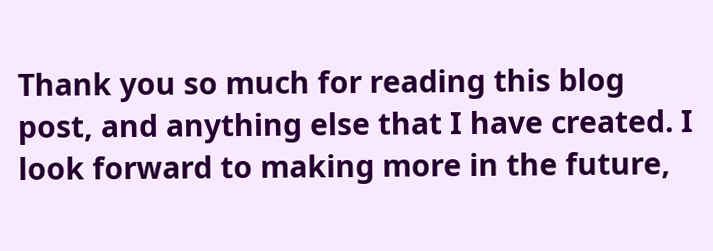Thank you so much for reading this blog post, and anything else that I have created. I look forward to making more in the future,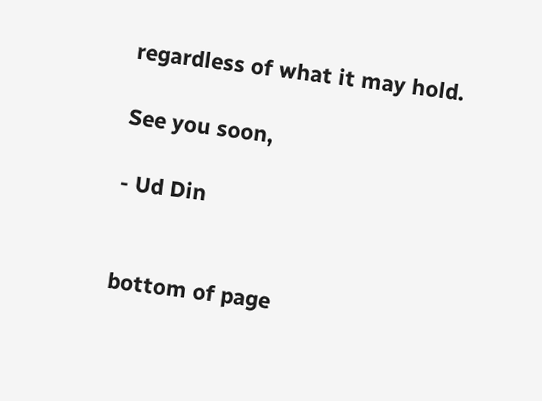regardless of what it may hold.

See you soon,

- Ud Din


bottom of page